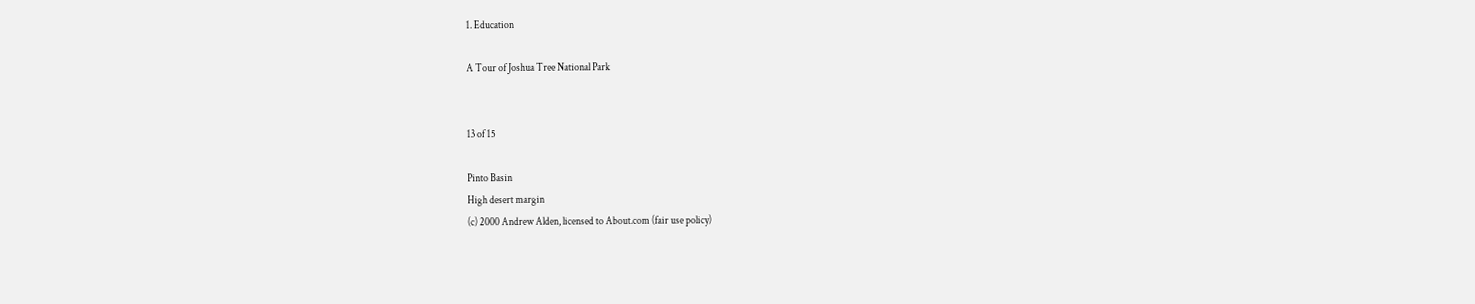1. Education

A Tour of Joshua Tree National Park


13 of 15

Pinto Basin
High desert margin
(c) 2000 Andrew Alden, licensed to About.com (fair use policy)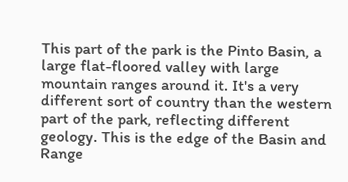This part of the park is the Pinto Basin, a large flat-floored valley with large mountain ranges around it. It's a very different sort of country than the western part of the park, reflecting different geology. This is the edge of the Basin and Range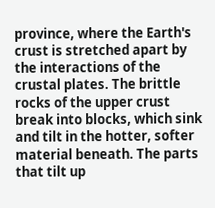province, where the Earth's crust is stretched apart by the interactions of the crustal plates. The brittle rocks of the upper crust break into blocks, which sink and tilt in the hotter, softer material beneath. The parts that tilt up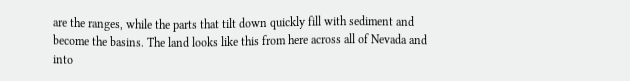are the ranges, while the parts that tilt down quickly fill with sediment and become the basins. The land looks like this from here across all of Nevada and into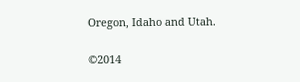Oregon, Idaho and Utah.

©2014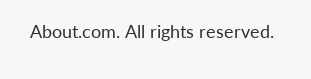About.com. All rights reserved.